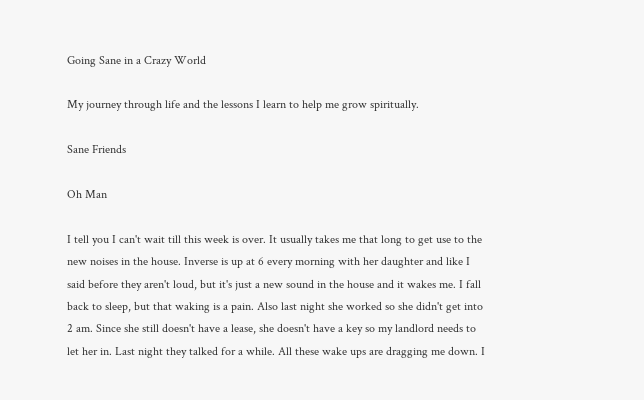Going Sane in a Crazy World

My journey through life and the lessons I learn to help me grow spiritually.

Sane Friends

Oh Man

I tell you I can't wait till this week is over. It usually takes me that long to get use to the new noises in the house. Inverse is up at 6 every morning with her daughter and like I said before they aren't loud, but it's just a new sound in the house and it wakes me. I fall back to sleep, but that waking is a pain. Also last night she worked so she didn't get into 2 am. Since she still doesn't have a lease, she doesn't have a key so my landlord needs to let her in. Last night they talked for a while. All these wake ups are dragging me down. I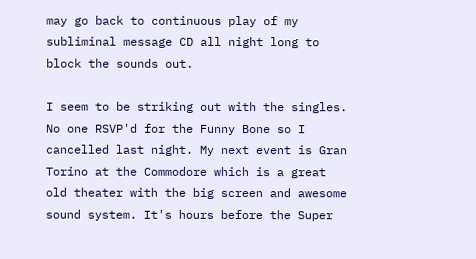may go back to continuous play of my subliminal message CD all night long to block the sounds out.

I seem to be striking out with the singles. No one RSVP'd for the Funny Bone so I cancelled last night. My next event is Gran Torino at the Commodore which is a great old theater with the big screen and awesome sound system. It's hours before the Super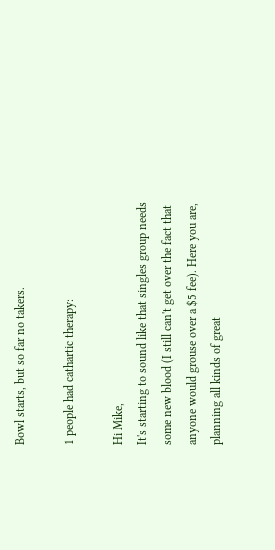Bowl starts, but so far no takers.

1 people had cathartic therapy:

Hi Mike,
It's starting to sound like that singles group needs some new blood (I still can't get over the fact that anyone would grouse over a $5 fee). Here you are, planning all kinds of great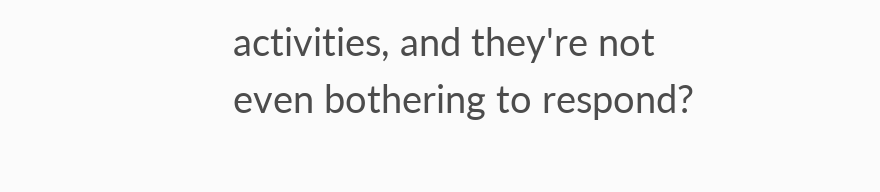activities, and they're not even bothering to respond?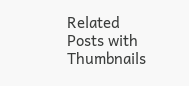Related Posts with Thumbnails